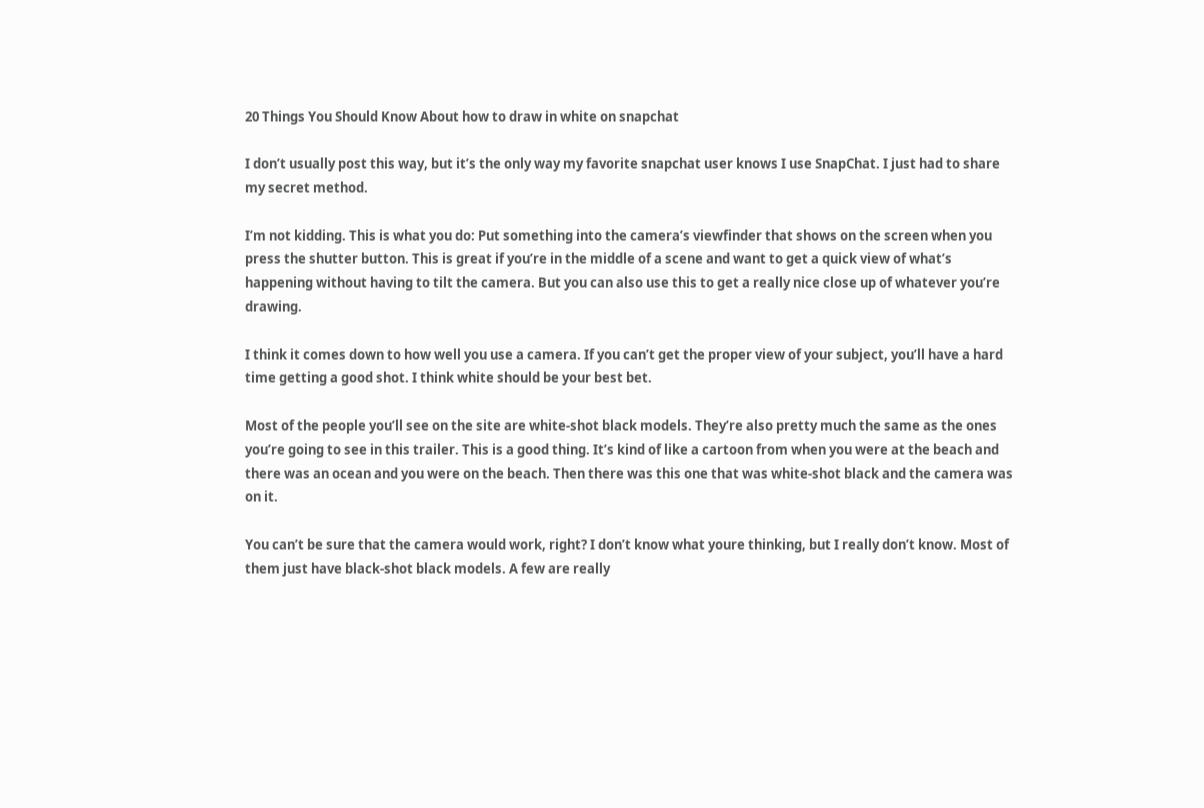20 Things You Should Know About how to draw in white on snapchat

I don’t usually post this way, but it’s the only way my favorite snapchat user knows I use SnapChat. I just had to share my secret method.

I’m not kidding. This is what you do: Put something into the camera’s viewfinder that shows on the screen when you press the shutter button. This is great if you’re in the middle of a scene and want to get a quick view of what’s happening without having to tilt the camera. But you can also use this to get a really nice close up of whatever you’re drawing.

I think it comes down to how well you use a camera. If you can’t get the proper view of your subject, you’ll have a hard time getting a good shot. I think white should be your best bet.

Most of the people you’ll see on the site are white-shot black models. They’re also pretty much the same as the ones you’re going to see in this trailer. This is a good thing. It’s kind of like a cartoon from when you were at the beach and there was an ocean and you were on the beach. Then there was this one that was white-shot black and the camera was on it.

You can’t be sure that the camera would work, right? I don’t know what youre thinking, but I really don’t know. Most of them just have black-shot black models. A few are really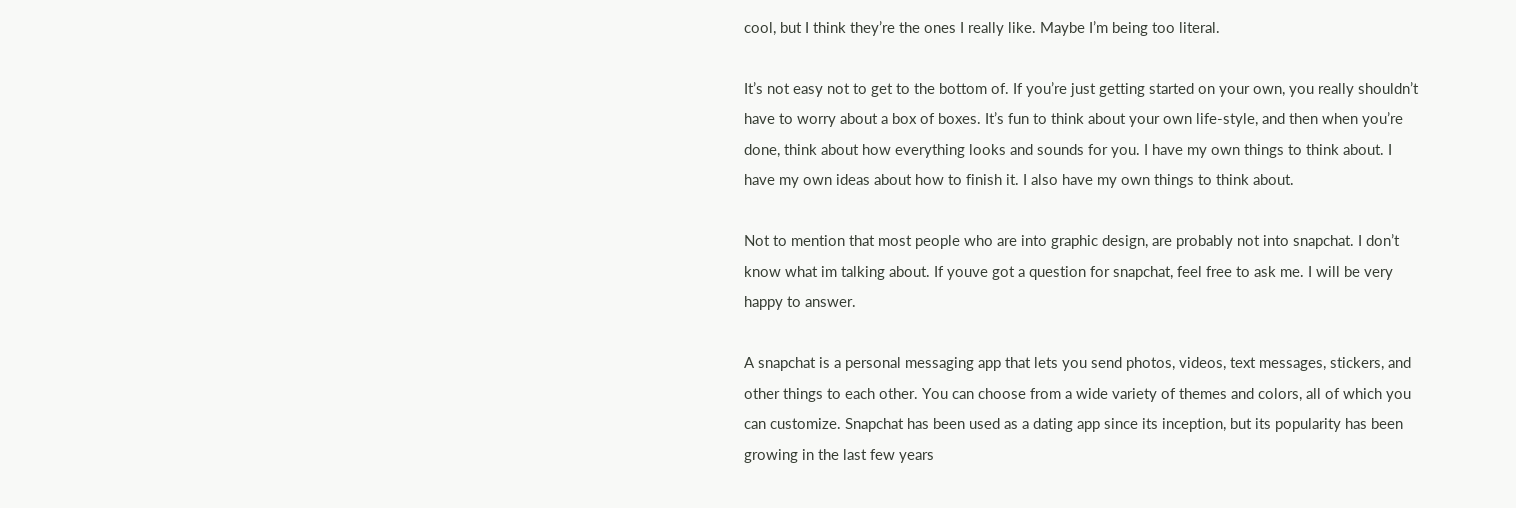cool, but I think they’re the ones I really like. Maybe I’m being too literal.

It’s not easy not to get to the bottom of. If you’re just getting started on your own, you really shouldn’t have to worry about a box of boxes. It’s fun to think about your own life-style, and then when you’re done, think about how everything looks and sounds for you. I have my own things to think about. I have my own ideas about how to finish it. I also have my own things to think about.

Not to mention that most people who are into graphic design, are probably not into snapchat. I don’t know what im talking about. If youve got a question for snapchat, feel free to ask me. I will be very happy to answer.

A snapchat is a personal messaging app that lets you send photos, videos, text messages, stickers, and other things to each other. You can choose from a wide variety of themes and colors, all of which you can customize. Snapchat has been used as a dating app since its inception, but its popularity has been growing in the last few years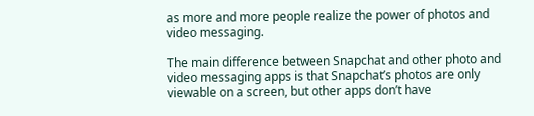as more and more people realize the power of photos and video messaging.

The main difference between Snapchat and other photo and video messaging apps is that Snapchat’s photos are only viewable on a screen, but other apps don’t have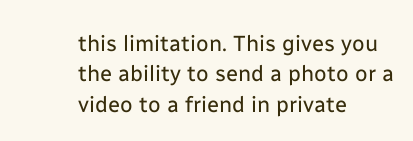this limitation. This gives you the ability to send a photo or a video to a friend in private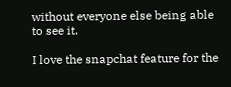without everyone else being able to see it.

I love the snapchat feature for the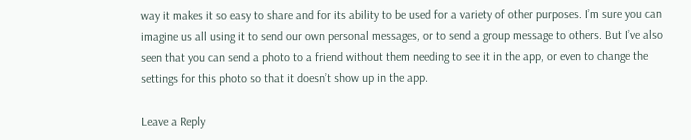way it makes it so easy to share and for its ability to be used for a variety of other purposes. I’m sure you can imagine us all using it to send our own personal messages, or to send a group message to others. But I’ve also seen that you can send a photo to a friend without them needing to see it in the app, or even to change the settings for this photo so that it doesn’t show up in the app.

Leave a Reply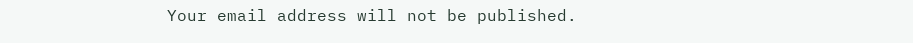Your email address will not be published.